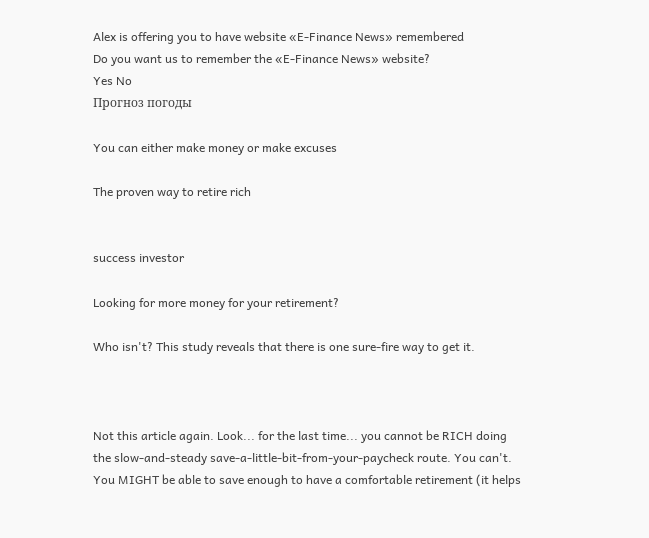Alex is offering you to have website «E-Finance News» remembered
Do you want us to remember the «E-Finance News» website?
Yes No
Прогноз погоды

You can either make money or make excuses

The proven way to retire rich


success investor

Looking for more money for your retirement?

Who isn't? This study reveals that there is one sure-fire way to get it.



Not this article again. Look... for the last time... you cannot be RICH doing the slow-and-steady save-a-little-bit-from-your-paycheck route. You can't. You MIGHT be able to save enough to have a comfortable retirement (it helps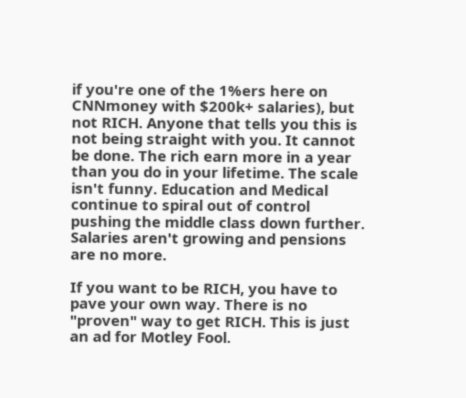if you're one of the 1%ers here on CNNmoney with $200k+ salaries), but not RICH. Anyone that tells you this is not being straight with you. It cannot be done. The rich earn more in a year than you do in your lifetime. The scale isn't funny. Education and Medical continue to spiral out of control pushing the middle class down further. Salaries aren't growing and pensions are no more.

If you want to be RICH, you have to pave your own way. There is no "proven" way to get RICH. This is just an ad for Motley Fool.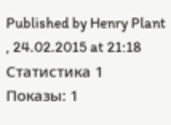Published by Henry Plant , 24.02.2015 at 21:18
Статистика 1
Показы: 1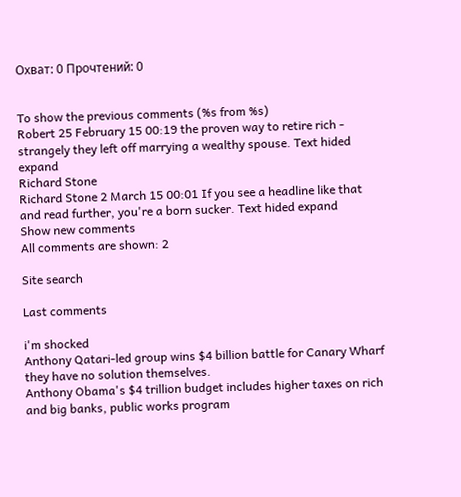Охват: 0 Прочтений: 0


To show the previous comments (%s from %s)
Robert 25 February 15 00:19 the proven way to retire rich - strangely they left off marrying a wealthy spouse. Text hided expand
Richard Stone
Richard Stone 2 March 15 00:01 If you see a headline like that and read further, you're a born sucker. Text hided expand
Show new comments
All comments are shown: 2

Site search

Last comments

i'm shocked
Anthony Qatari-led group wins $4 billion battle for Canary Wharf
they have no solution themselves.
Anthony Obama's $4 trillion budget includes higher taxes on rich and big banks, public works program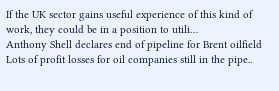If the UK sector gains useful experience of this kind of work, they could be in a position to utili…
Anthony Shell declares end of pipeline for Brent oilfield
Lots of profit losses for oil companies still in the pipe..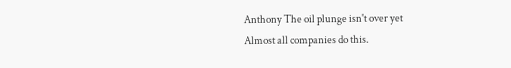Anthony The oil plunge isn't over yet
Almost all companies do this.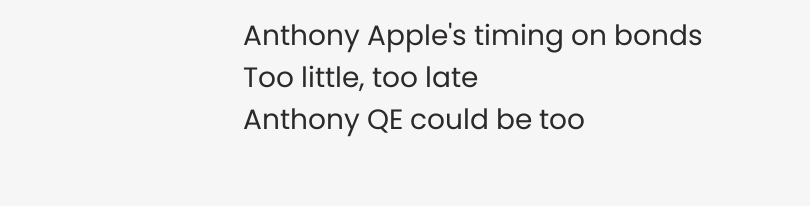Anthony Apple's timing on bonds
Too little, too late
Anthony QE could be too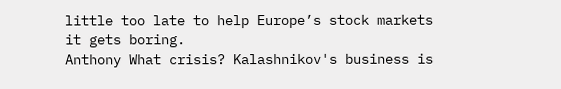little too late to help Europe’s stock markets
it gets boring.
Anthony What crisis? Kalashnikov's business is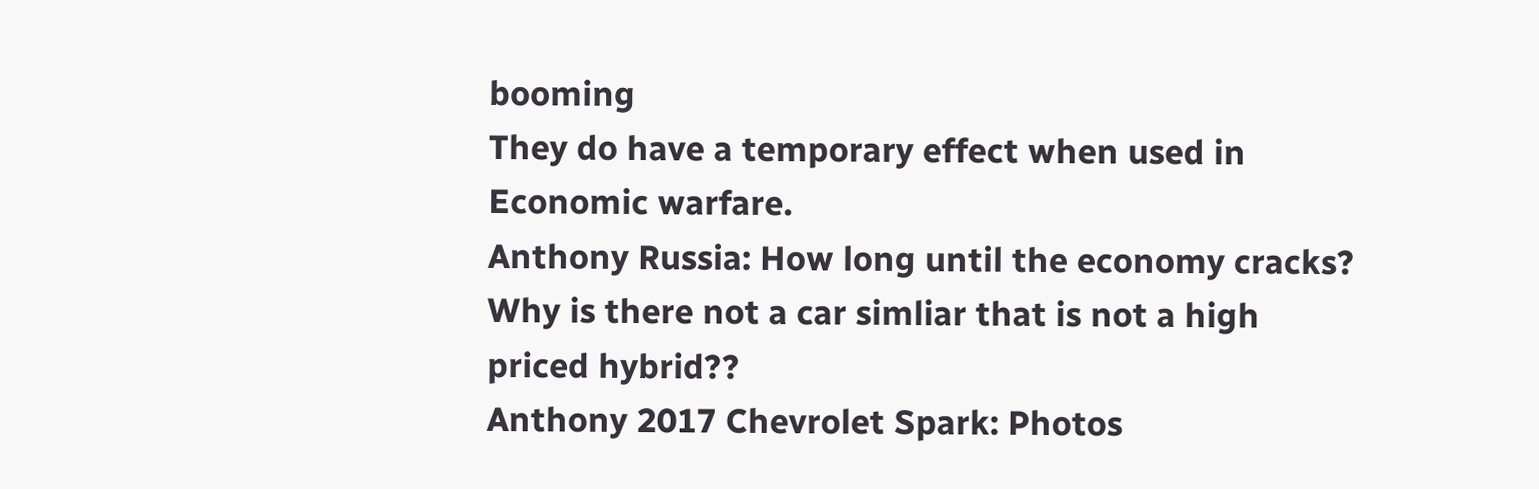booming
They do have a temporary effect when used in Economic warfare.
Anthony Russia: How long until the economy cracks?
Why is there not a car simliar that is not a high priced hybrid??
Anthony 2017 Chevrolet Spark: Photos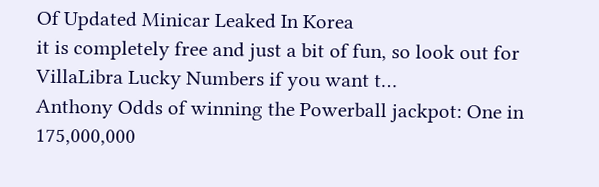Of Updated Minicar Leaked In Korea
it is completely free and just a bit of fun, so look out for VillaLibra Lucky Numbers if you want t…
Anthony Odds of winning the Powerball jackpot: One in 175,000,000